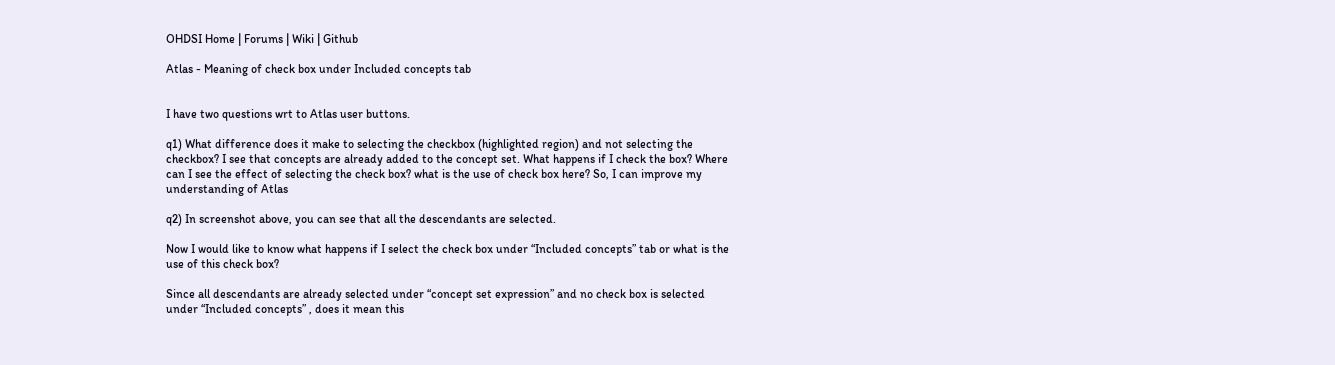OHDSI Home | Forums | Wiki | Github

Atlas - Meaning of check box under Included concepts tab


I have two questions wrt to Atlas user buttons.

q1) What difference does it make to selecting the checkbox (highlighted region) and not selecting the checkbox? I see that concepts are already added to the concept set. What happens if I check the box? Where can I see the effect of selecting the check box? what is the use of check box here? So, I can improve my understanding of Atlas

q2) In screenshot above, you can see that all the descendants are selected.

Now I would like to know what happens if I select the check box under “Included concepts” tab or what is the use of this check box?

Since all descendants are already selected under “concept set expression” and no check box is selected under “Included concepts” , does it mean this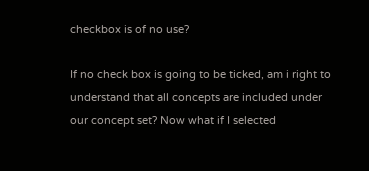checkbox is of no use?

If no check box is going to be ticked, am i right to understand that all concepts are included under our concept set? Now what if I selected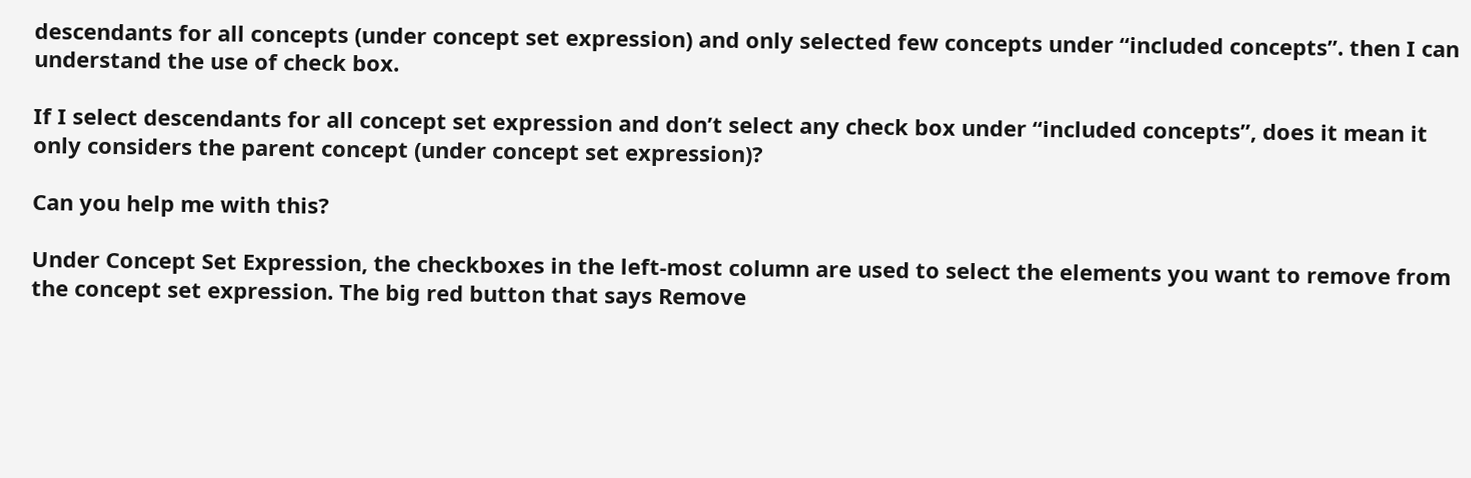descendants for all concepts (under concept set expression) and only selected few concepts under “included concepts”. then I can understand the use of check box.

If I select descendants for all concept set expression and don’t select any check box under “included concepts”, does it mean it only considers the parent concept (under concept set expression)?

Can you help me with this?

Under Concept Set Expression, the checkboxes in the left-most column are used to select the elements you want to remove from the concept set expression. The big red button that says Remove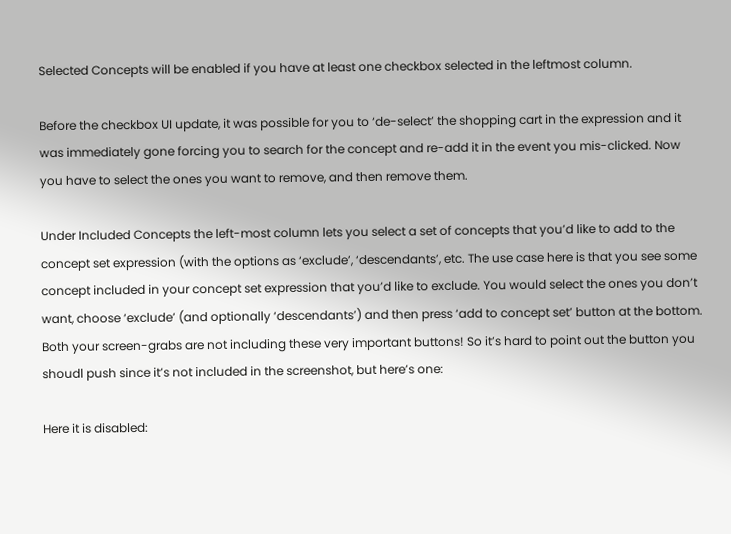Selected Concepts will be enabled if you have at least one checkbox selected in the leftmost column.

Before the checkbox UI update, it was possible for you to ‘de-select’ the shopping cart in the expression and it was immediately gone forcing you to search for the concept and re-add it in the event you mis-clicked. Now you have to select the ones you want to remove, and then remove them.

Under Included Concepts the left-most column lets you select a set of concepts that you’d like to add to the concept set expression (with the options as ‘exclude’, ‘descendants’, etc. The use case here is that you see some concept included in your concept set expression that you’d like to exclude. You would select the ones you don’t want, choose ‘exclude’ (and optionally ‘descendants’) and then press ‘add to concept set’ button at the bottom. Both your screen-grabs are not including these very important buttons! So it’s hard to point out the button you shoudl push since it’s not included in the screenshot, but here’s one:

Here it is disabled: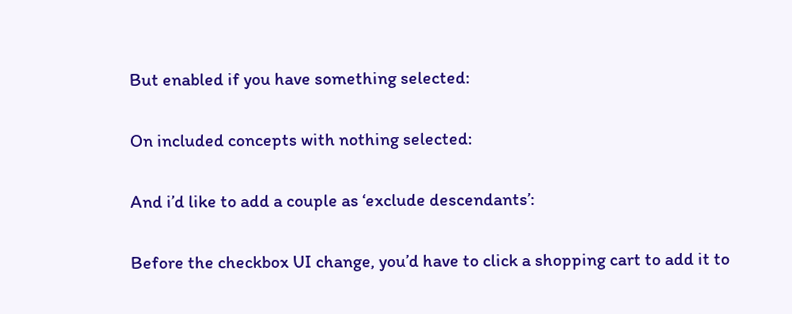But enabled if you have something selected:

On included concepts with nothing selected:

And i’d like to add a couple as ‘exclude descendants’:

Before the checkbox UI change, you’d have to click a shopping cart to add it to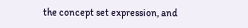the concept set expression, and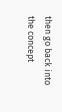then go back into the concept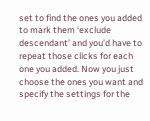set to find the ones you added to mark them ‘exclude descendant’ and you’d have to repeat those clicks for each one you added. Now you just choose the ones you want and specify the settings for the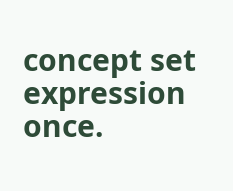concept set expression once.